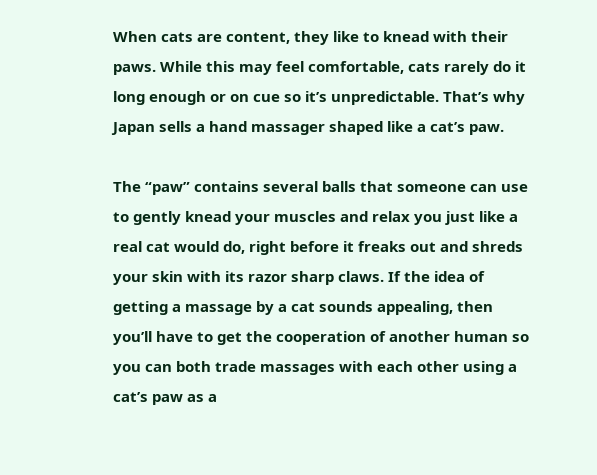When cats are content, they like to knead with their paws. While this may feel comfortable, cats rarely do it long enough or on cue so it’s unpredictable. That’s why Japan sells a hand massager shaped like a cat’s paw.

The “paw” contains several balls that someone can use to gently knead your muscles and relax you just like a real cat would do, right before it freaks out and shreds your skin with its razor sharp claws. If the idea of getting a massage by a cat sounds appealing, then you’ll have to get the cooperation of another human so you can both trade massages with each other using a cat’s paw as a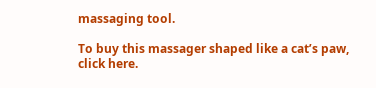massaging tool.

To buy this massager shaped like a cat’s paw, click here.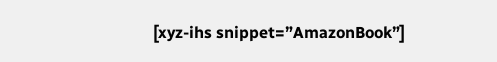[xyz-ihs snippet=”AmazonBook”]